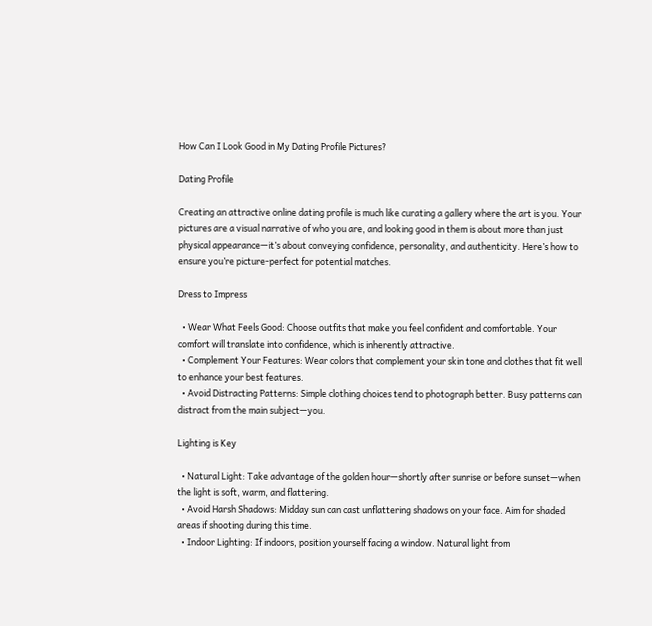How Can I Look Good in My Dating Profile Pictures?

Dating Profile

Creating an attractive online dating profile is much like curating a gallery where the art is you. Your pictures are a visual narrative of who you are, and looking good in them is about more than just physical appearance—it’s about conveying confidence, personality, and authenticity. Here’s how to ensure you’re picture-perfect for potential matches.

Dress to Impress

  • Wear What Feels Good: Choose outfits that make you feel confident and comfortable. Your comfort will translate into confidence, which is inherently attractive.
  • Complement Your Features: Wear colors that complement your skin tone and clothes that fit well to enhance your best features.
  • Avoid Distracting Patterns: Simple clothing choices tend to photograph better. Busy patterns can distract from the main subject—you.

Lighting is Key

  • Natural Light: Take advantage of the golden hour—shortly after sunrise or before sunset—when the light is soft, warm, and flattering.
  • Avoid Harsh Shadows: Midday sun can cast unflattering shadows on your face. Aim for shaded areas if shooting during this time.
  • Indoor Lighting: If indoors, position yourself facing a window. Natural light from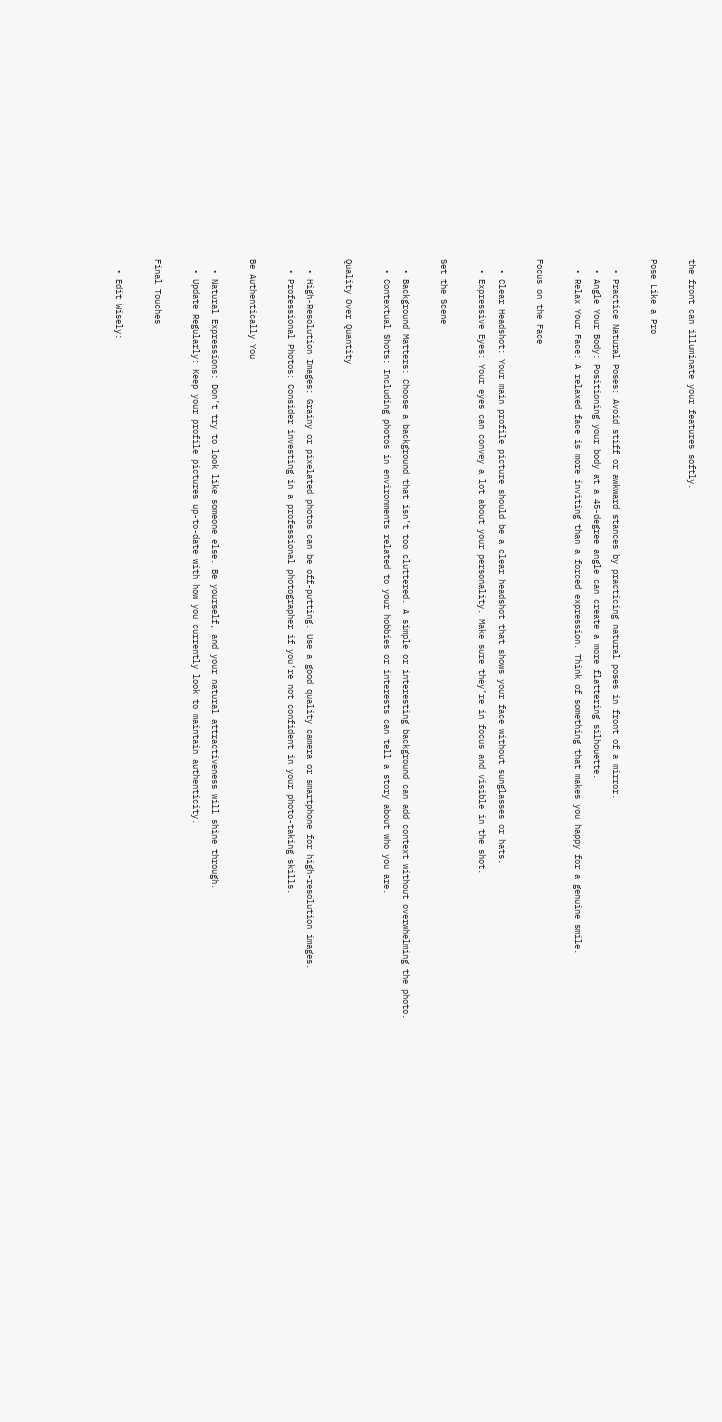the front can illuminate your features softly.

Pose Like a Pro

  • Practice Natural Poses: Avoid stiff or awkward stances by practicing natural poses in front of a mirror.
  • Angle Your Body: Positioning your body at a 45-degree angle can create a more flattering silhouette.
  • Relax Your Face: A relaxed face is more inviting than a forced expression. Think of something that makes you happy for a genuine smile.

Focus on the Face

  • Clear Headshot: Your main profile picture should be a clear headshot that shows your face without sunglasses or hats.
  • Expressive Eyes: Your eyes can convey a lot about your personality. Make sure they’re in focus and visible in the shot.

Set the Scene

  • Background Matters: Choose a background that isn’t too cluttered. A simple or interesting background can add context without overwhelming the photo.
  • Contextual Shots: Including photos in environments related to your hobbies or interests can tell a story about who you are.

Quality Over Quantity

  • High-Resolution Images: Grainy or pixelated photos can be off-putting. Use a good quality camera or smartphone for high-resolution images.
  • Professional Photos: Consider investing in a professional photographer if you’re not confident in your photo-taking skills.

Be Authentically You

  • Natural Expressions: Don’t try to look like someone else. Be yourself, and your natural attractiveness will shine through.
  • Update Regularly: Keep your profile pictures up-to-date with how you currently look to maintain authenticity.

Final Touches

  • Edit Wisely: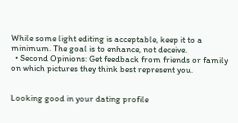While some light editing is acceptable, keep it to a minimum. The goal is to enhance, not deceive.
  • Second Opinions: Get feedback from friends or family on which pictures they think best represent you.


Looking good in your dating profile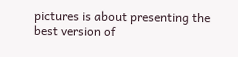pictures is about presenting the best version of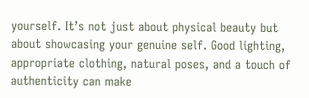yourself. It’s not just about physical beauty but about showcasing your genuine self. Good lighting, appropriate clothing, natural poses, and a touch of authenticity can make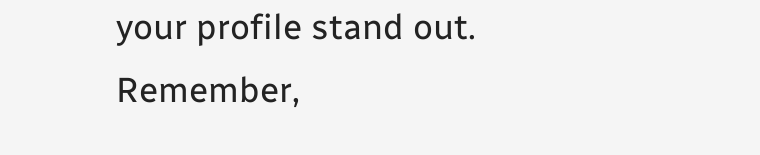your profile stand out. Remember,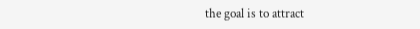the goal is to attract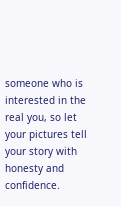someone who is interested in the real you, so let your pictures tell your story with honesty and confidence.